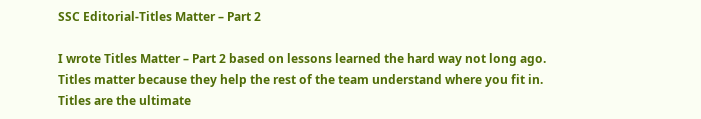SSC Editorial-Titles Matter – Part 2

I wrote Titles Matter – Part 2 based on lessons learned the hard way not long ago. Titles matter because they help the rest of the team understand where you fit in. Titles are the ultimate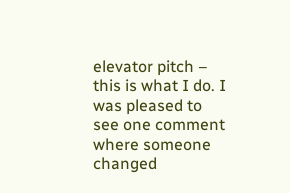elevator pitch – this is what I do. I was pleased to see one comment where someone changed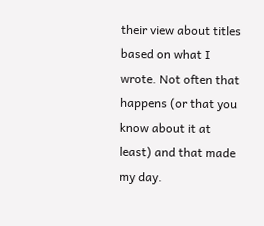their view about titles based on what I wrote. Not often that happens (or that you know about it at least) and that made my day.